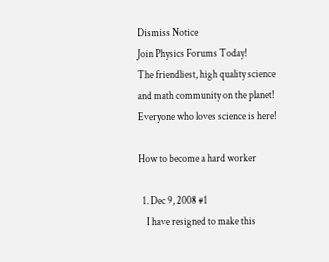Dismiss Notice
Join Physics Forums Today!
The friendliest, high quality science and math community on the planet! Everyone who loves science is here!

How to become a hard worker

  1. Dec 9, 2008 #1
    I have resigned to make this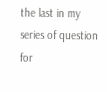the last in my series of question for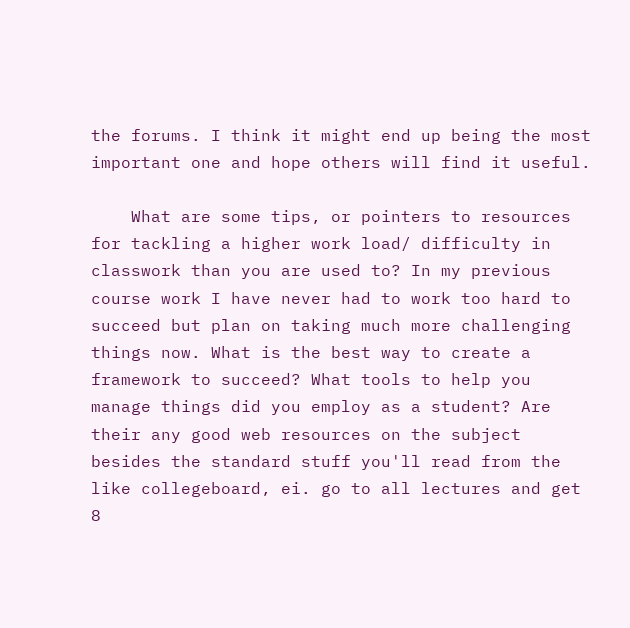the forums. I think it might end up being the most important one and hope others will find it useful.

    What are some tips, or pointers to resources for tackling a higher work load/ difficulty in classwork than you are used to? In my previous course work I have never had to work too hard to succeed but plan on taking much more challenging things now. What is the best way to create a framework to succeed? What tools to help you manage things did you employ as a student? Are their any good web resources on the subject besides the standard stuff you'll read from the like collegeboard, ei. go to all lectures and get 8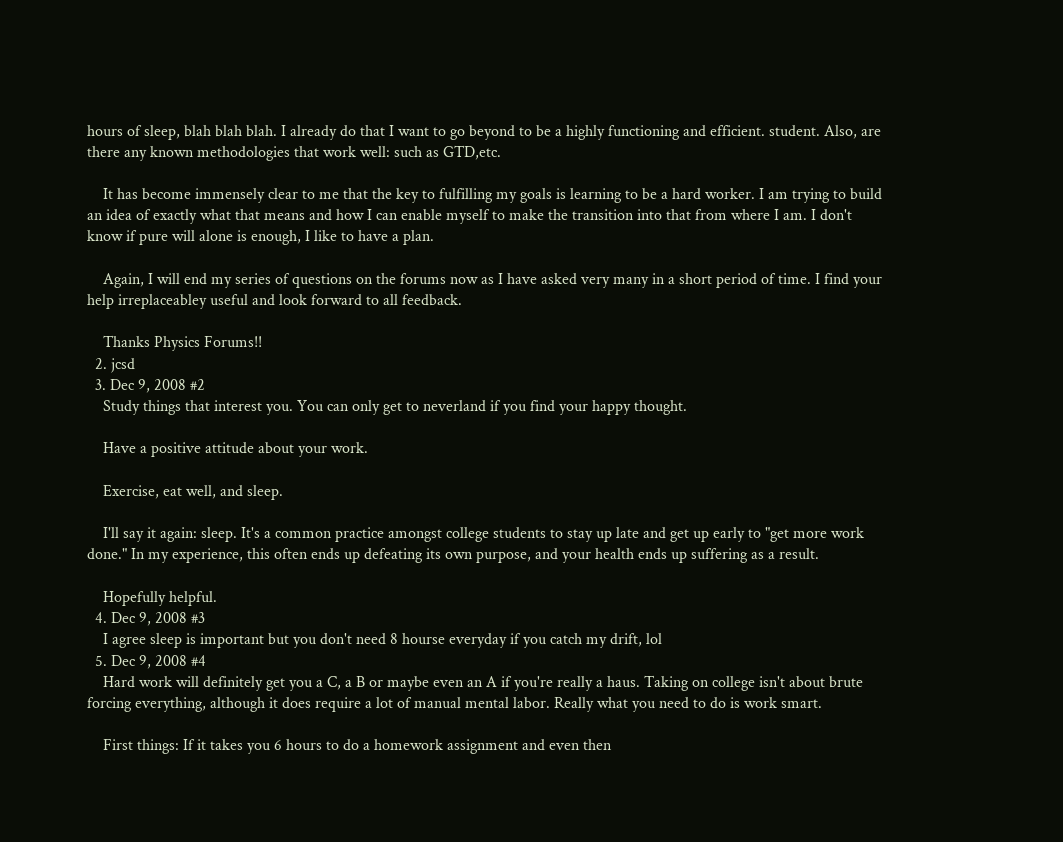hours of sleep, blah blah blah. I already do that I want to go beyond to be a highly functioning and efficient. student. Also, are there any known methodologies that work well: such as GTD,etc.

    It has become immensely clear to me that the key to fulfilling my goals is learning to be a hard worker. I am trying to build an idea of exactly what that means and how I can enable myself to make the transition into that from where I am. I don't know if pure will alone is enough, I like to have a plan.

    Again, I will end my series of questions on the forums now as I have asked very many in a short period of time. I find your help irreplaceabley useful and look forward to all feedback.

    Thanks Physics Forums!!
  2. jcsd
  3. Dec 9, 2008 #2
    Study things that interest you. You can only get to neverland if you find your happy thought.

    Have a positive attitude about your work.

    Exercise, eat well, and sleep.

    I'll say it again: sleep. It's a common practice amongst college students to stay up late and get up early to "get more work done." In my experience, this often ends up defeating its own purpose, and your health ends up suffering as a result.

    Hopefully helpful.
  4. Dec 9, 2008 #3
    I agree sleep is important but you don't need 8 hourse everyday if you catch my drift, lol
  5. Dec 9, 2008 #4
    Hard work will definitely get you a C, a B or maybe even an A if you're really a haus. Taking on college isn't about brute forcing everything, although it does require a lot of manual mental labor. Really what you need to do is work smart.

    First things: If it takes you 6 hours to do a homework assignment and even then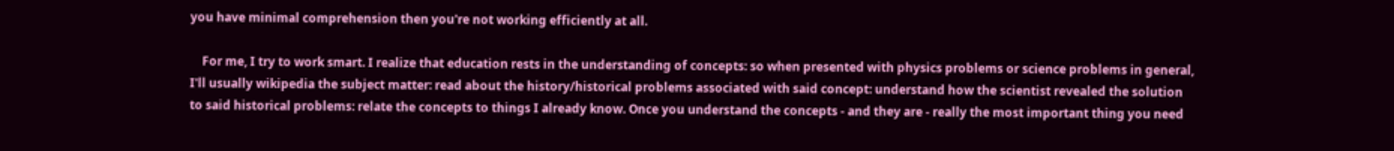you have minimal comprehension then you're not working efficiently at all.

    For me, I try to work smart. I realize that education rests in the understanding of concepts: so when presented with physics problems or science problems in general, I'll usually wikipedia the subject matter: read about the history/historical problems associated with said concept: understand how the scientist revealed the solution to said historical problems: relate the concepts to things I already know. Once you understand the concepts - and they are - really the most important thing you need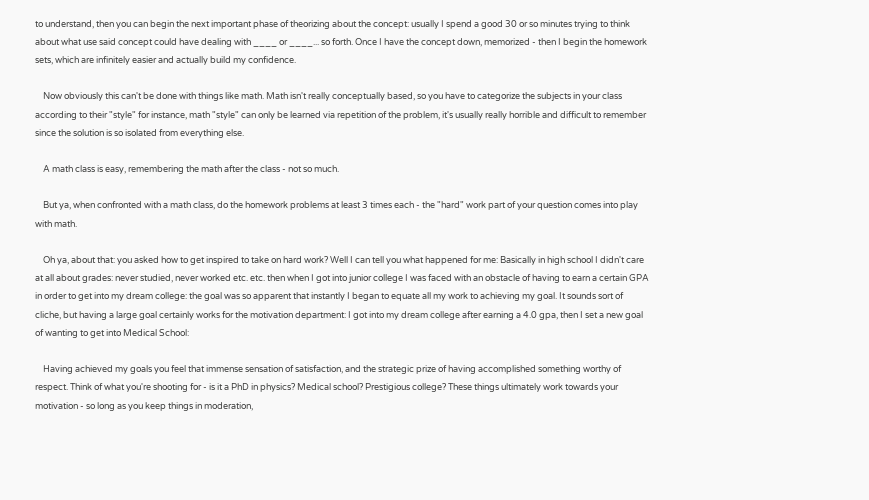to understand, then you can begin the next important phase of theorizing about the concept: usually I spend a good 30 or so minutes trying to think about what use said concept could have dealing with ____ or ____... so forth. Once I have the concept down, memorized - then I begin the homework sets, which are infinitely easier and actually build my confidence.

    Now obviously this can't be done with things like math. Math isn't really conceptually based, so you have to categorize the subjects in your class according to their "style" for instance, math "style" can only be learned via repetition of the problem, it's usually really horrible and difficult to remember since the solution is so isolated from everything else.

    A math class is easy, remembering the math after the class - not so much.

    But ya, when confronted with a math class, do the homework problems at least 3 times each - the "hard" work part of your question comes into play with math.

    Oh ya, about that: you asked how to get inspired to take on hard work? Well I can tell you what happened for me: Basically in high school I didn't care at all about grades: never studied, never worked etc. etc. then when I got into junior college I was faced with an obstacle of having to earn a certain GPA in order to get into my dream college: the goal was so apparent that instantly I began to equate all my work to achieving my goal. It sounds sort of cliche, but having a large goal certainly works for the motivation department: I got into my dream college after earning a 4.0 gpa, then I set a new goal of wanting to get into Medical School:

    Having achieved my goals you feel that immense sensation of satisfaction, and the strategic prize of having accomplished something worthy of respect. Think of what you're shooting for - is it a PhD in physics? Medical school? Prestigious college? These things ultimately work towards your motivation - so long as you keep things in moderation,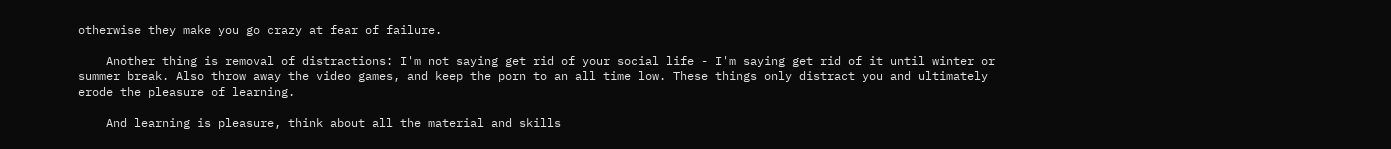otherwise they make you go crazy at fear of failure.

    Another thing is removal of distractions: I'm not saying get rid of your social life - I'm saying get rid of it until winter or summer break. Also throw away the video games, and keep the porn to an all time low. These things only distract you and ultimately erode the pleasure of learning.

    And learning is pleasure, think about all the material and skills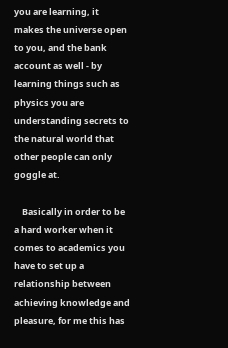you are learning, it makes the universe open to you, and the bank account as well - by learning things such as physics you are understanding secrets to the natural world that other people can only goggle at.

    Basically in order to be a hard worker when it comes to academics you have to set up a relationship between achieving knowledge and pleasure, for me this has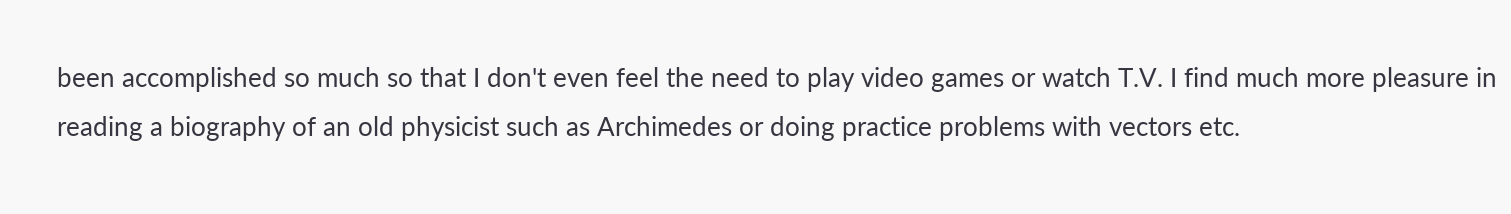been accomplished so much so that I don't even feel the need to play video games or watch T.V. I find much more pleasure in reading a biography of an old physicist such as Archimedes or doing practice problems with vectors etc.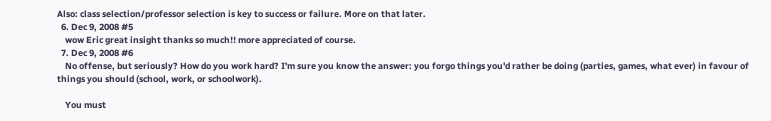Also: class selection/professor selection is key to success or failure. More on that later.
  6. Dec 9, 2008 #5
    wow Eric great insight thanks so much!! more appreciated of course.
  7. Dec 9, 2008 #6
    No offense, but seriously? How do you work hard? I'm sure you know the answer: you forgo things you'd rather be doing (parties, games, what ever) in favour of things you should (school, work, or schoolwork).

    You must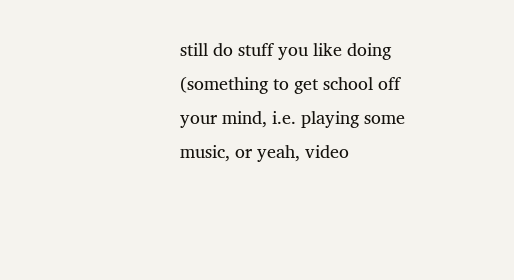still do stuff you like doing (something to get school off your mind, i.e. playing some music, or yeah, video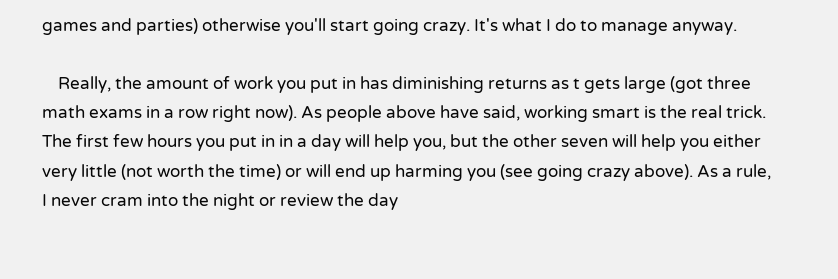games and parties) otherwise you'll start going crazy. It's what I do to manage anyway.

    Really, the amount of work you put in has diminishing returns as t gets large (got three math exams in a row right now). As people above have said, working smart is the real trick. The first few hours you put in in a day will help you, but the other seven will help you either very little (not worth the time) or will end up harming you (see going crazy above). As a rule, I never cram into the night or review the day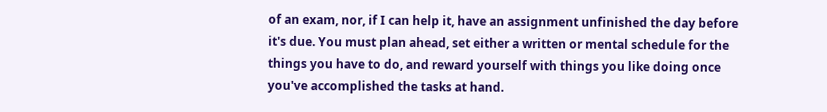of an exam, nor, if I can help it, have an assignment unfinished the day before it's due. You must plan ahead, set either a written or mental schedule for the things you have to do, and reward yourself with things you like doing once you've accomplished the tasks at hand.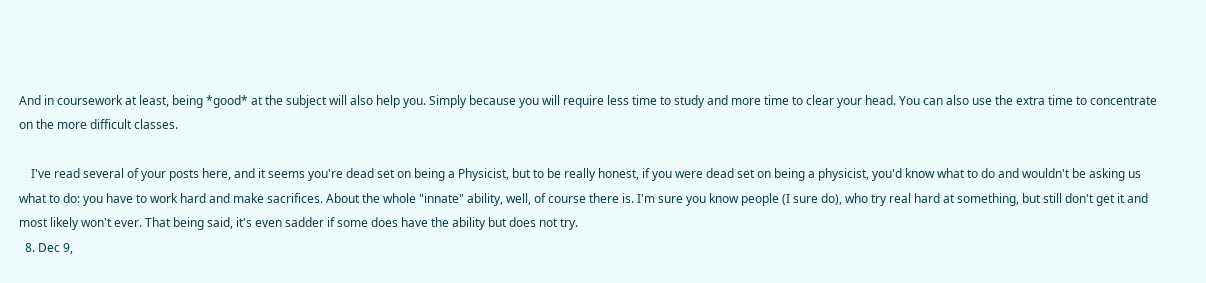And in coursework at least, being *good* at the subject will also help you. Simply because you will require less time to study and more time to clear your head. You can also use the extra time to concentrate on the more difficult classes.

    I've read several of your posts here, and it seems you're dead set on being a Physicist, but to be really honest, if you were dead set on being a physicist, you'd know what to do and wouldn't be asking us what to do: you have to work hard and make sacrifices. About the whole "innate" ability, well, of course there is. I'm sure you know people (I sure do), who try real hard at something, but still don't get it and most likely won't ever. That being said, it's even sadder if some does have the ability but does not try.
  8. Dec 9,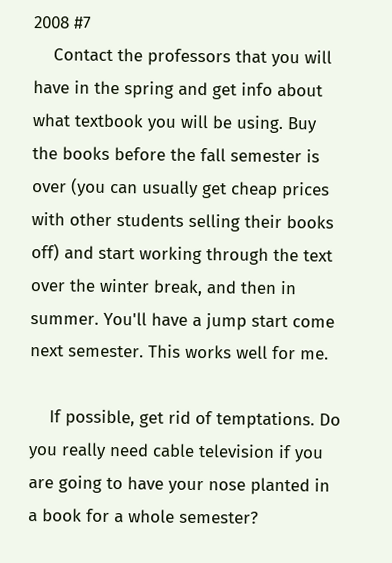2008 #7
    Contact the professors that you will have in the spring and get info about what textbook you will be using. Buy the books before the fall semester is over (you can usually get cheap prices with other students selling their books off) and start working through the text over the winter break, and then in summer. You'll have a jump start come next semester. This works well for me.

    If possible, get rid of temptations. Do you really need cable television if you are going to have your nose planted in a book for a whole semester?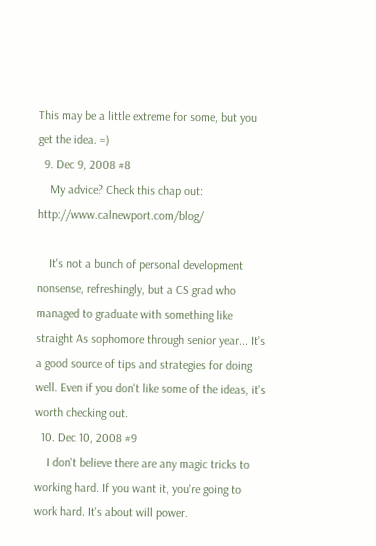This may be a little extreme for some, but you get the idea. =)
  9. Dec 9, 2008 #8
    My advice? Check this chap out: http://www.calnewport.com/blog/

    It's not a bunch of personal development nonsense, refreshingly, but a CS grad who managed to graduate with something like straight As sophomore through senior year... It's a good source of tips and strategies for doing well. Even if you don't like some of the ideas, it's worth checking out.
  10. Dec 10, 2008 #9
    I don't believe there are any magic tricks to working hard. If you want it, you're going to work hard. It's about will power.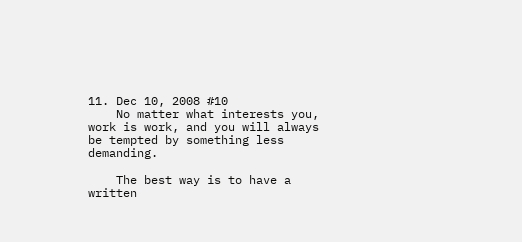11. Dec 10, 2008 #10
    No matter what interests you, work is work, and you will always be tempted by something less demanding.

    The best way is to have a written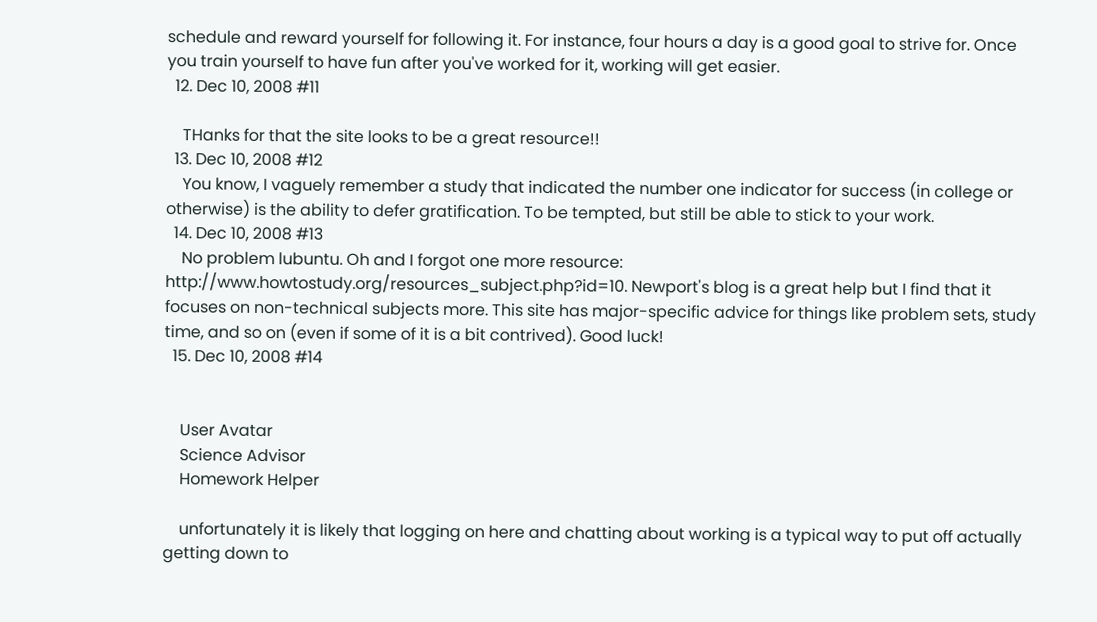schedule and reward yourself for following it. For instance, four hours a day is a good goal to strive for. Once you train yourself to have fun after you've worked for it, working will get easier.
  12. Dec 10, 2008 #11

    THanks for that the site looks to be a great resource!!
  13. Dec 10, 2008 #12
    You know, I vaguely remember a study that indicated the number one indicator for success (in college or otherwise) is the ability to defer gratification. To be tempted, but still be able to stick to your work.
  14. Dec 10, 2008 #13
    No problem lubuntu. Oh and I forgot one more resource: http://www.howtostudy.org/resources_subject.php?id=10. Newport's blog is a great help but I find that it focuses on non-technical subjects more. This site has major-specific advice for things like problem sets, study time, and so on (even if some of it is a bit contrived). Good luck!
  15. Dec 10, 2008 #14


    User Avatar
    Science Advisor
    Homework Helper

    unfortunately it is likely that logging on here and chatting about working is a typical way to put off actually getting down to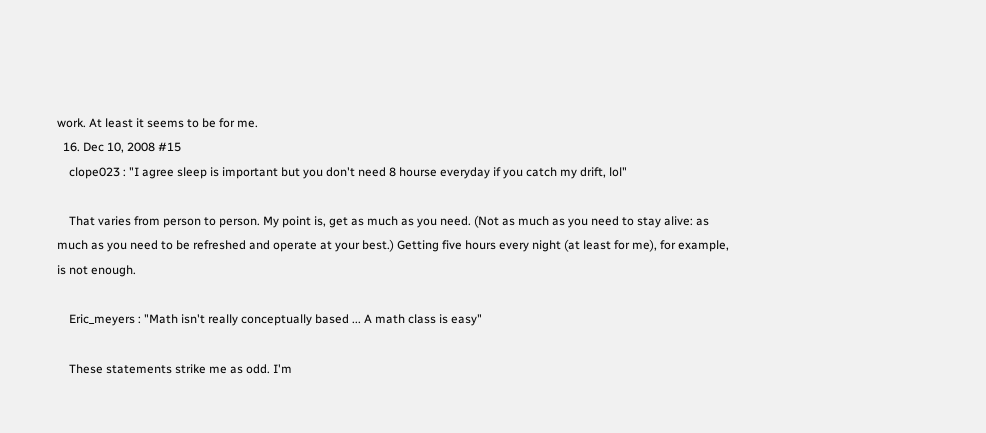work. At least it seems to be for me.
  16. Dec 10, 2008 #15
    clope023 : "I agree sleep is important but you don't need 8 hourse everyday if you catch my drift, lol"

    That varies from person to person. My point is, get as much as you need. (Not as much as you need to stay alive: as much as you need to be refreshed and operate at your best.) Getting five hours every night (at least for me), for example, is not enough.

    Eric_meyers : "Math isn't really conceptually based ... A math class is easy"

    These statements strike me as odd. I'm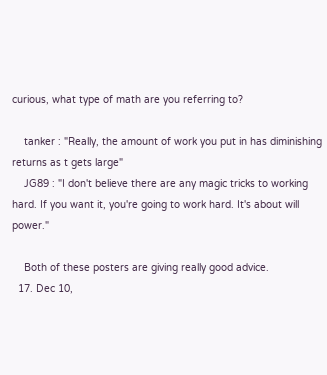curious, what type of math are you referring to?

    tanker : "Really, the amount of work you put in has diminishing returns as t gets large"
    JG89 : "I don't believe there are any magic tricks to working hard. If you want it, you're going to work hard. It's about will power."

    Both of these posters are giving really good advice.
  17. Dec 10,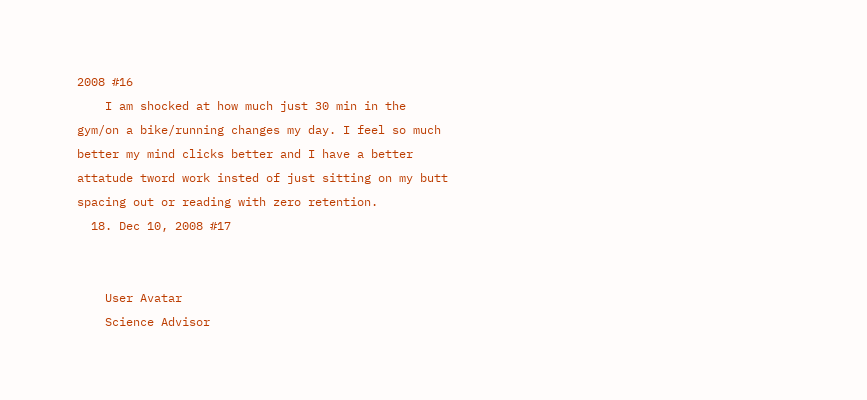2008 #16
    I am shocked at how much just 30 min in the gym/on a bike/running changes my day. I feel so much better my mind clicks better and I have a better attatude tword work insted of just sitting on my butt spacing out or reading with zero retention.
  18. Dec 10, 2008 #17


    User Avatar
    Science Advisor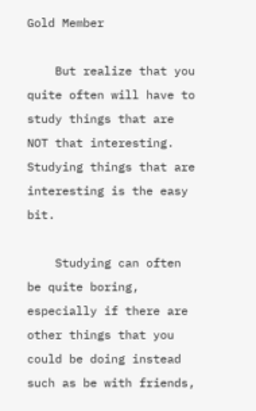Gold Member

    But realize that you quite often will have to study things that are NOT that interesting. Studying things that are interesting is the easy bit.

    Studying can often be quite boring, especially if there are other things that you could be doing instead such as be with friends,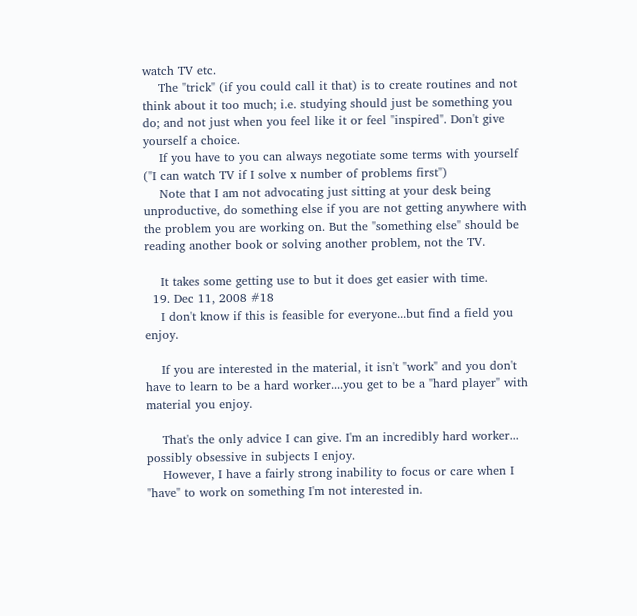watch TV etc.
    The "trick" (if you could call it that) is to create routines and not think about it too much; i.e. studying should just be something you do; and not just when you feel like it or feel "inspired". Don't give yourself a choice.
    If you have to you can always negotiate some terms with yourself ("I can watch TV if I solve x number of problems first")
    Note that I am not advocating just sitting at your desk being unproductive, do something else if you are not getting anywhere with the problem you are working on. But the "something else" should be reading another book or solving another problem, not the TV.

    It takes some getting use to but it does get easier with time.
  19. Dec 11, 2008 #18
    I don't know if this is feasible for everyone...but find a field you enjoy.

    If you are interested in the material, it isn't "work" and you don't have to learn to be a hard worker....you get to be a "hard player" with material you enjoy.

    That's the only advice I can give. I'm an incredibly hard worker... possibly obsessive in subjects I enjoy.
    However, I have a fairly strong inability to focus or care when I "have" to work on something I'm not interested in.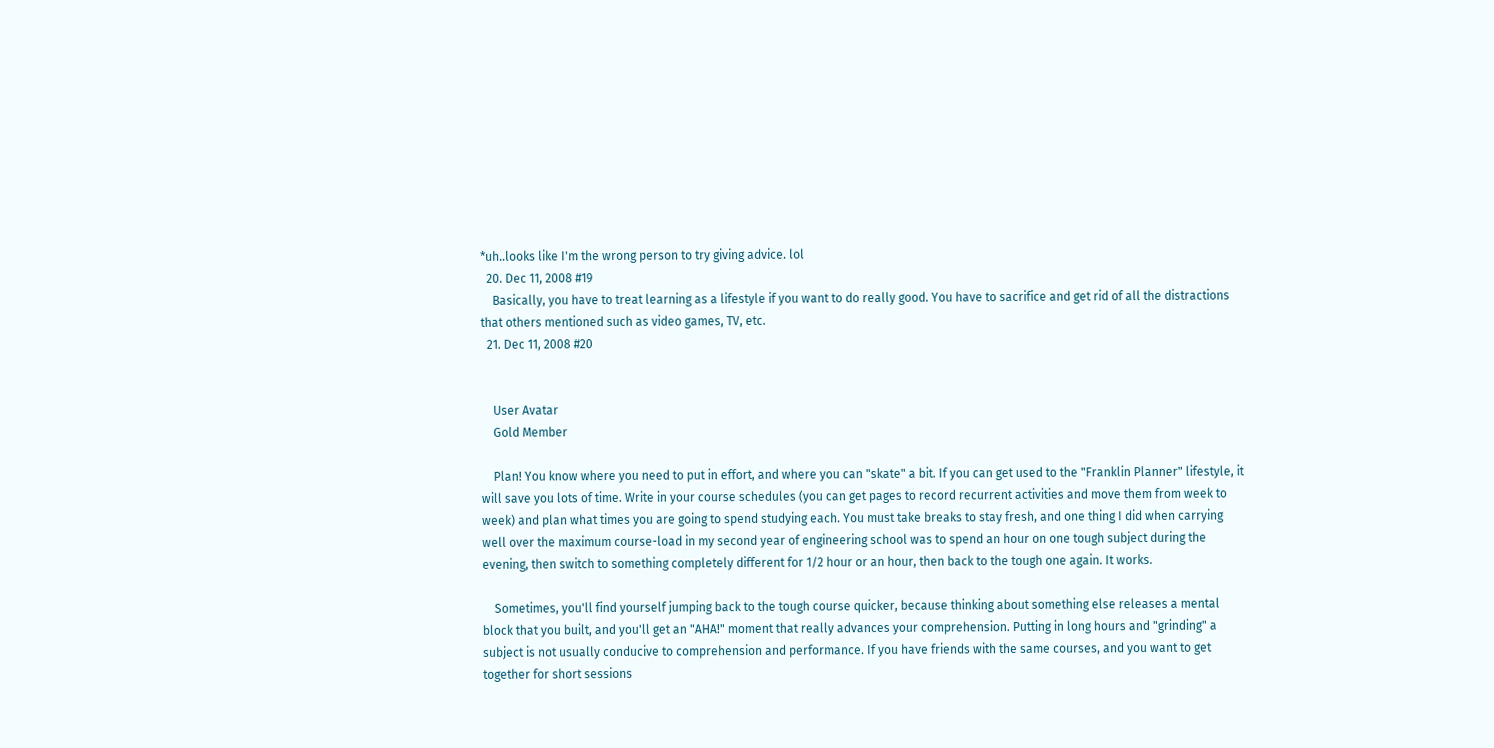*uh..looks like I'm the wrong person to try giving advice. lol
  20. Dec 11, 2008 #19
    Basically, you have to treat learning as a lifestyle if you want to do really good. You have to sacrifice and get rid of all the distractions that others mentioned such as video games, TV, etc.
  21. Dec 11, 2008 #20


    User Avatar
    Gold Member

    Plan! You know where you need to put in effort, and where you can "skate" a bit. If you can get used to the "Franklin Planner" lifestyle, it will save you lots of time. Write in your course schedules (you can get pages to record recurrent activities and move them from week to week) and plan what times you are going to spend studying each. You must take breaks to stay fresh, and one thing I did when carrying well over the maximum course-load in my second year of engineering school was to spend an hour on one tough subject during the evening, then switch to something completely different for 1/2 hour or an hour, then back to the tough one again. It works.

    Sometimes, you'll find yourself jumping back to the tough course quicker, because thinking about something else releases a mental block that you built, and you'll get an "AHA!" moment that really advances your comprehension. Putting in long hours and "grinding" a subject is not usually conducive to comprehension and performance. If you have friends with the same courses, and you want to get together for short sessions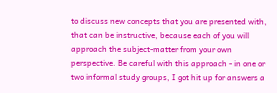to discuss new concepts that you are presented with, that can be instructive, because each of you will approach the subject-matter from your own perspective. Be careful with this approach - in one or two informal study groups, I got hit up for answers a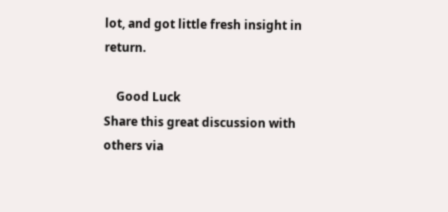lot, and got little fresh insight in return.

    Good Luck
Share this great discussion with others via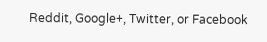Reddit, Google+, Twitter, or Facebook